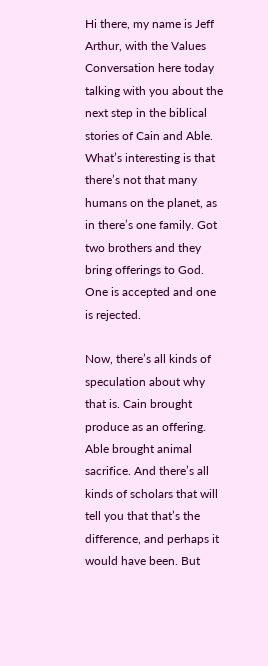Hi there, my name is Jeff Arthur, with the Values Conversation here today talking with you about the next step in the biblical stories of Cain and Able. What’s interesting is that there’s not that many humans on the planet, as in there’s one family. Got two brothers and they bring offerings to God. One is accepted and one is rejected.

Now, there’s all kinds of speculation about why that is. Cain brought produce as an offering. Able brought animal sacrifice. And there’s all kinds of scholars that will tell you that that’s the difference, and perhaps it would have been. But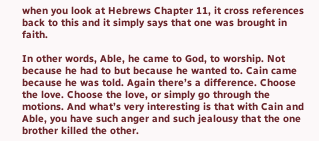when you look at Hebrews Chapter 11, it cross references back to this and it simply says that one was brought in faith.

In other words, Able, he came to God, to worship. Not because he had to but because he wanted to. Cain came because he was told. Again there’s a difference. Choose the love. Choose the love, or simply go through the motions. And what’s very interesting is that with Cain and Able, you have such anger and such jealousy that the one brother killed the other.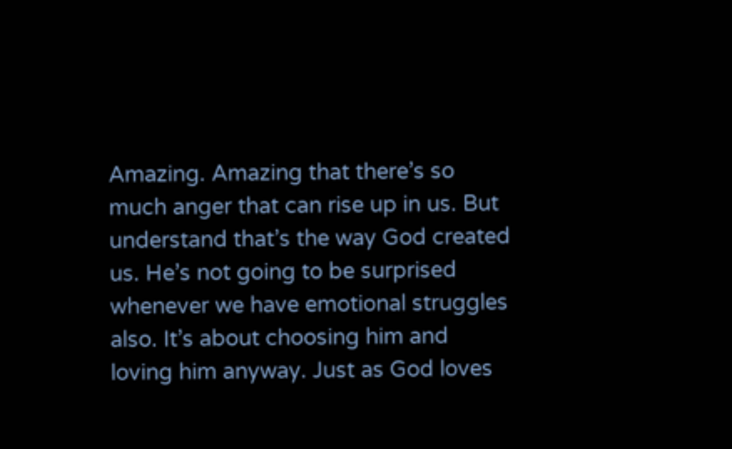Amazing. Amazing that there’s so much anger that can rise up in us. But understand that’s the way God created us. He’s not going to be surprised whenever we have emotional struggles also. It’s about choosing him and loving him anyway. Just as God loves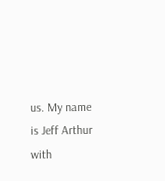us. My name is Jeff Arthur with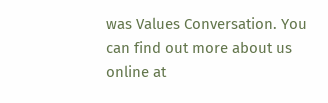was Values Conversation. You can find out more about us online at